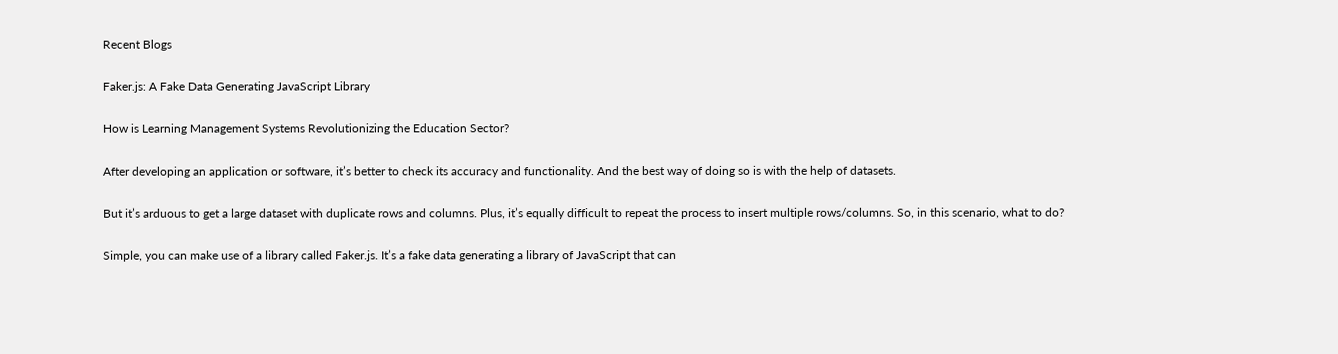Recent Blogs

Faker.js: A Fake Data Generating JavaScript Library

How is Learning Management Systems Revolutionizing the Education Sector?

After developing an application or software, it’s better to check its accuracy and functionality. And the best way of doing so is with the help of datasets.

But it’s arduous to get a large dataset with duplicate rows and columns. Plus, it’s equally difficult to repeat the process to insert multiple rows/columns. So, in this scenario, what to do?

Simple, you can make use of a library called Faker.js. It’s a fake data generating a library of JavaScript that can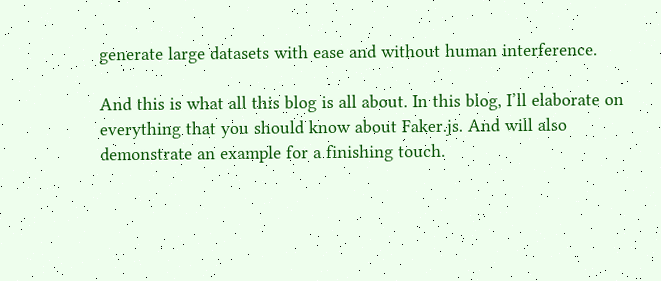generate large datasets with ease and without human interference.

And this is what all this blog is all about. In this blog, I’ll elaborate on everything that you should know about Faker.js. And will also demonstrate an example for a finishing touch.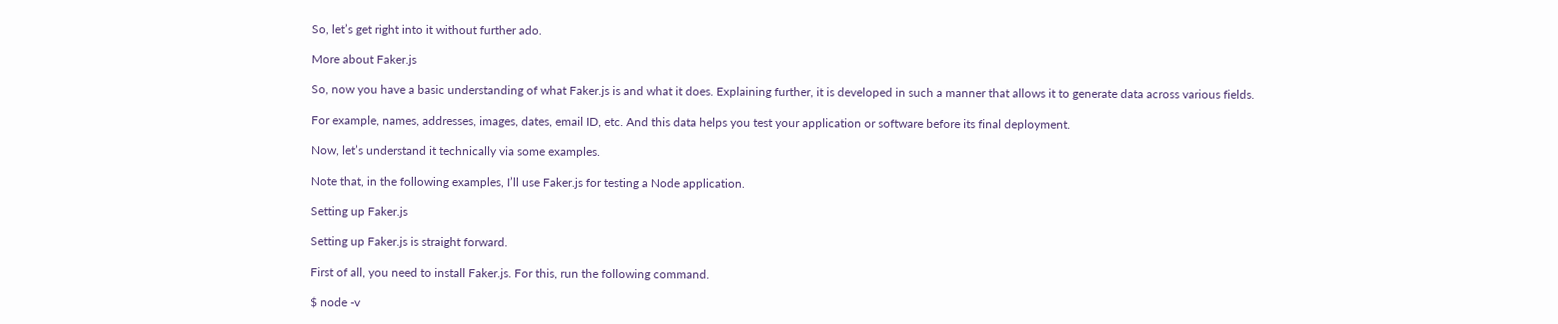So, let’s get right into it without further ado.

More about Faker.js

So, now you have a basic understanding of what Faker.js is and what it does. Explaining further, it is developed in such a manner that allows it to generate data across various fields.

For example, names, addresses, images, dates, email ID, etc. And this data helps you test your application or software before its final deployment.

Now, let’s understand it technically via some examples.

Note that, in the following examples, I’ll use Faker.js for testing a Node application.

Setting up Faker.js

Setting up Faker.js is straight forward.

First of all, you need to install Faker.js. For this, run the following command.

$ node -v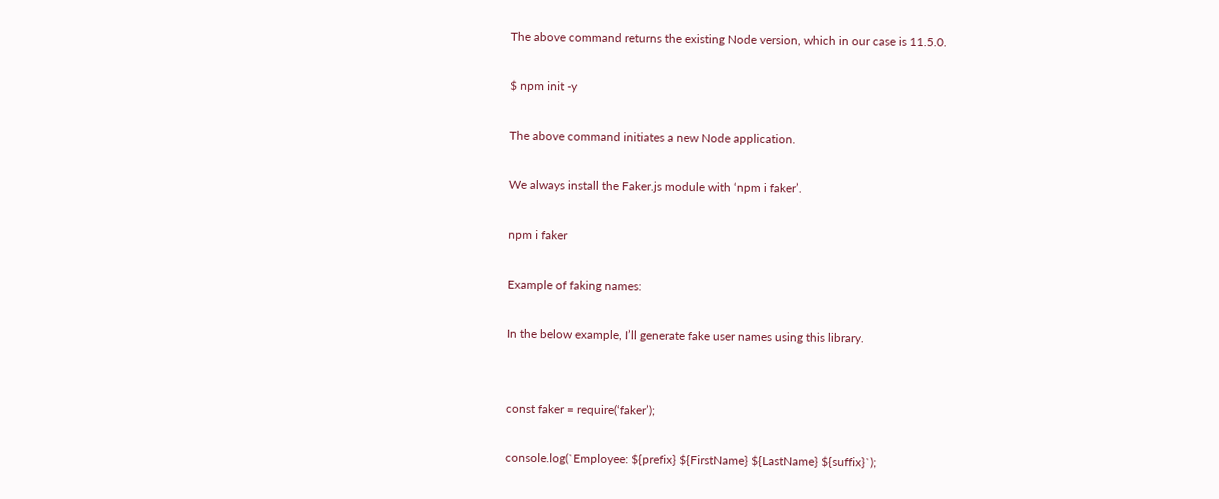The above command returns the existing Node version, which in our case is 11.5.0.

$ npm init -y

The above command initiates a new Node application.

We always install the Faker.js module with ‘npm i faker’.

npm i faker

Example of faking names:

In the below example, I’ll generate fake user names using this library.


const faker = require(‘faker’);

console.log(`Employee: ${prefix} ${FirstName} ${LastName} ${suffix}`);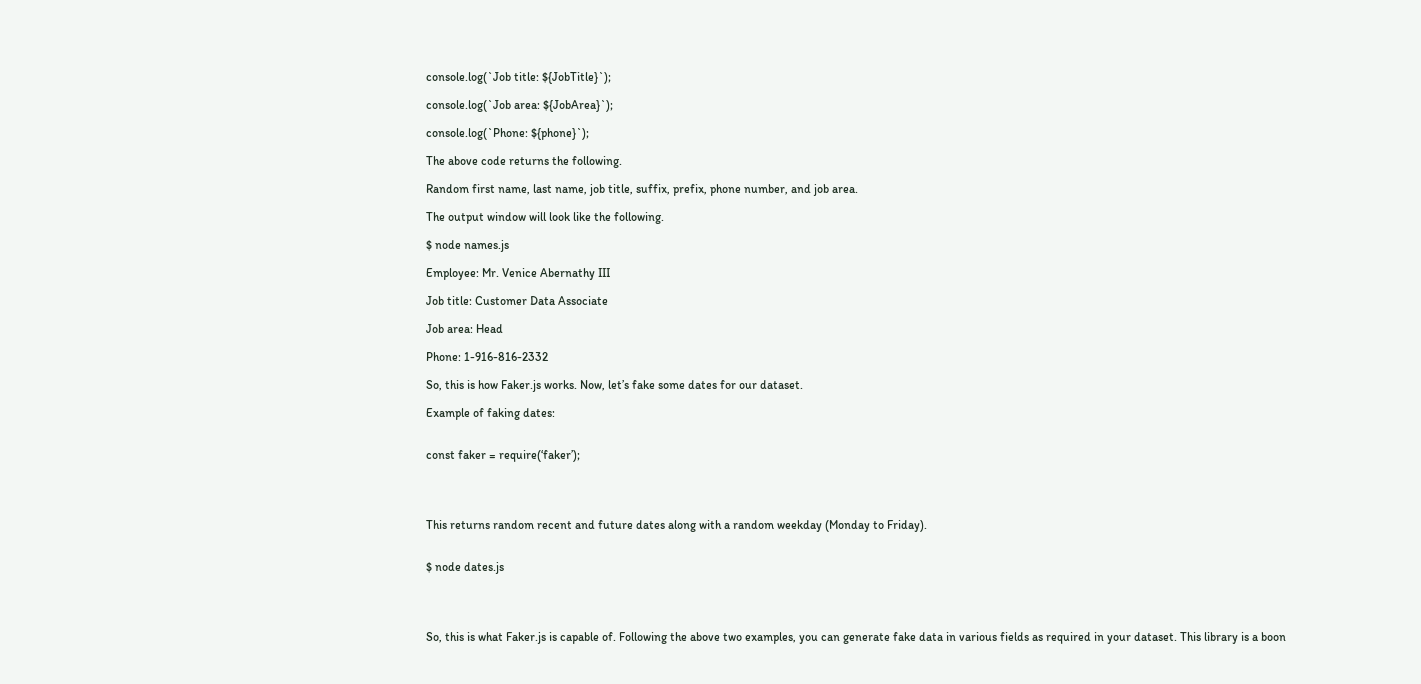console.log(`Job title: ${JobTitle}`);

console.log(`Job area: ${JobArea}`);

console.log(`Phone: ${phone}`);

The above code returns the following.

Random first name, last name, job title, suffix, prefix, phone number, and job area.

The output window will look like the following.

$ node names.js

Employee: Mr. Venice Abernathy III

Job title: Customer Data Associate

Job area: Head

Phone: 1-916-816-2332

So, this is how Faker.js works. Now, let’s fake some dates for our dataset.

Example of faking dates:


const faker = require(‘faker’);




This returns random recent and future dates along with a random weekday (Monday to Friday).


$ node dates.js




So, this is what Faker.js is capable of. Following the above two examples, you can generate fake data in various fields as required in your dataset. This library is a boon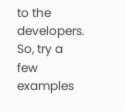to the developers. So, try a few examples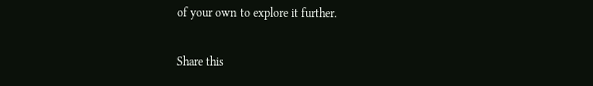of your own to explore it further.

Share this